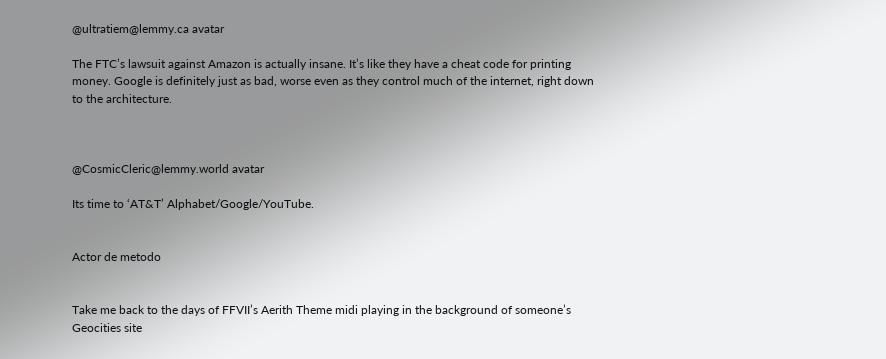@ultratiem@lemmy.ca avatar

The FTC’s lawsuit against Amazon is actually insane. It’s like they have a cheat code for printing money. Google is definitely just as bad, worse even as they control much of the internet, right down to the architecture.



@CosmicCleric@lemmy.world avatar

Its time to ‘AT&T’ Alphabet/Google/YouTube.


Actor de metodo


Take me back to the days of FFVII’s Aerith Theme midi playing in the background of someone’s Geocities site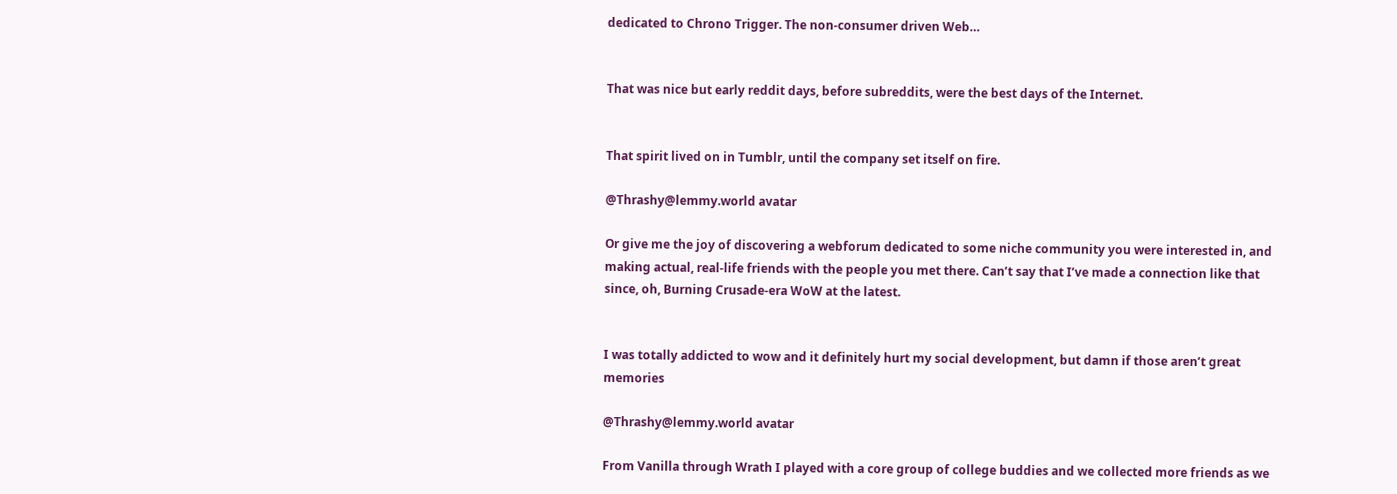dedicated to Chrono Trigger. The non-consumer driven Web…


That was nice but early reddit days, before subreddits, were the best days of the Internet.


That spirit lived on in Tumblr, until the company set itself on fire.

@Thrashy@lemmy.world avatar

Or give me the joy of discovering a webforum dedicated to some niche community you were interested in, and making actual, real-life friends with the people you met there. Can’t say that I’ve made a connection like that since, oh, Burning Crusade-era WoW at the latest.


I was totally addicted to wow and it definitely hurt my social development, but damn if those aren’t great memories

@Thrashy@lemmy.world avatar

From Vanilla through Wrath I played with a core group of college buddies and we collected more friends as we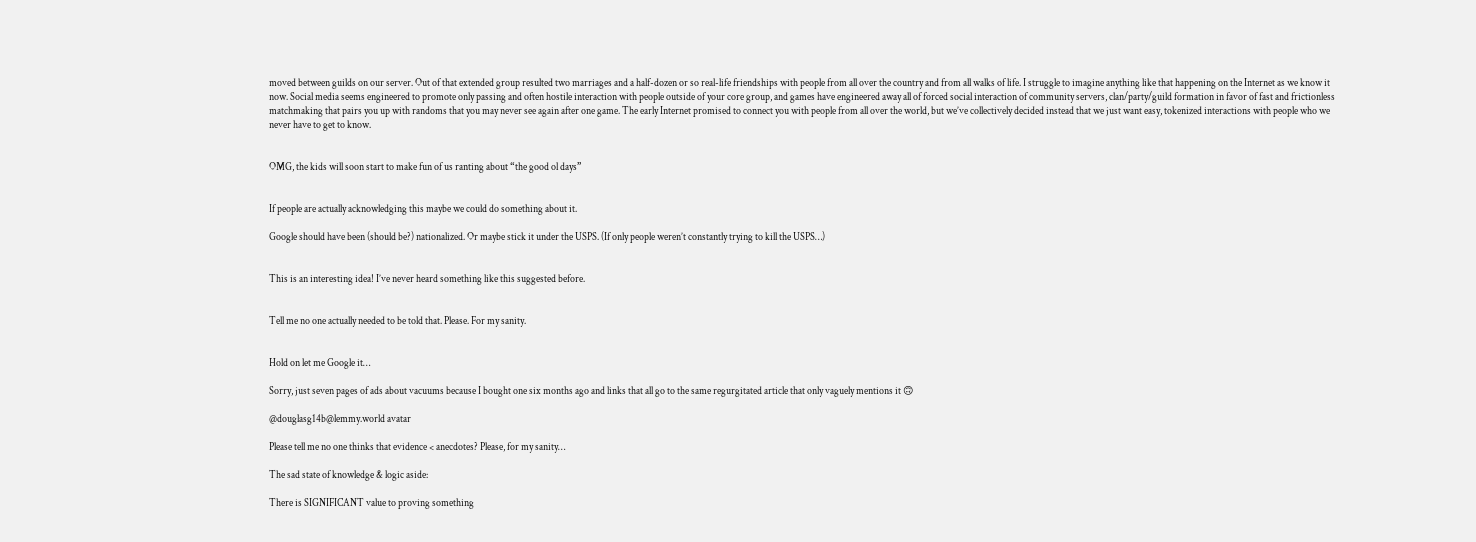moved between guilds on our server. Out of that extended group resulted two marriages and a half-dozen or so real-life friendships with people from all over the country and from all walks of life. I struggle to imagine anything like that happening on the Internet as we know it now. Social media seems engineered to promote only passing and often hostile interaction with people outside of your core group, and games have engineered away all of forced social interaction of community servers, clan/party/guild formation in favor of fast and frictionless matchmaking that pairs you up with randoms that you may never see again after one game. The early Internet promised to connect you with people from all over the world, but we’ve collectively decided instead that we just want easy, tokenized interactions with people who we never have to get to know.


OMG, the kids will soon start to make fun of us ranting about “the good ol days”


If people are actually acknowledging this maybe we could do something about it.

Google should have been (should be?) nationalized. Or maybe stick it under the USPS. (If only people weren’t constantly trying to kill the USPS…)


This is an interesting idea! I’ve never heard something like this suggested before.


Tell me no one actually needed to be told that. Please. For my sanity.


Hold on let me Google it…

Sorry, just seven pages of ads about vacuums because I bought one six months ago and links that all go to the same regurgitated article that only vaguely mentions it 🙃

@douglasg14b@lemmy.world avatar

Please tell me no one thinks that evidence < anecdotes? Please, for my sanity…

The sad state of knowledge & logic aside:

There is SIGNIFICANT value to proving something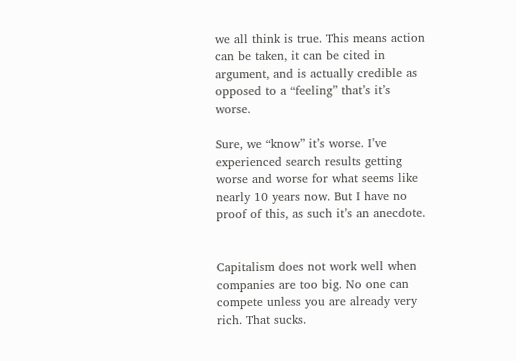we all think is true. This means action can be taken, it can be cited in argument, and is actually credible as opposed to a “feeling” that’s it’s worse.

Sure, we “know” it’s worse. I’ve experienced search results getting worse and worse for what seems like nearly 10 years now. But I have no proof of this, as such it’s an anecdote.


Capitalism does not work well when companies are too big. No one can compete unless you are already very rich. That sucks.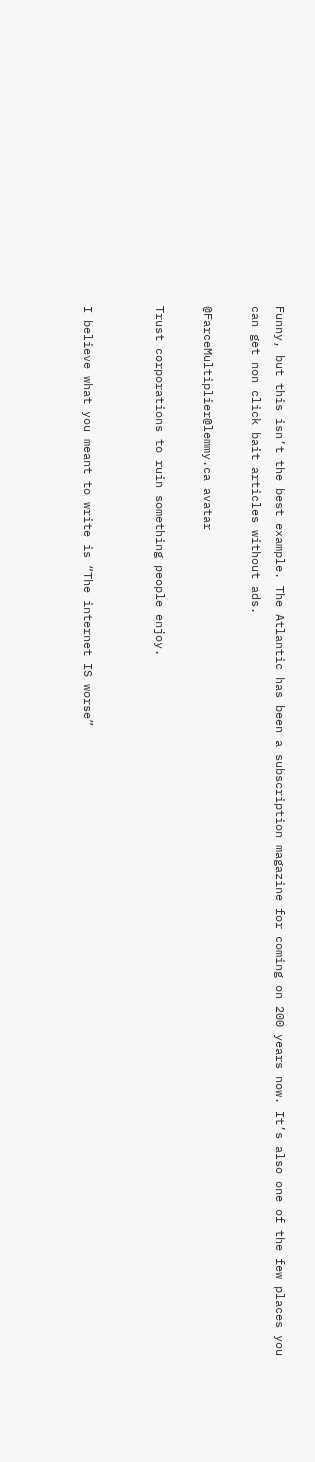Funny, but this isn’t the best example. The Atlantic has been a subscription magazine for coming on 200 years now. It’s also one of the few places you can get non click bait articles without ads.

@FarceMultiplier@lemmy.ca avatar

Trust corporations to ruin something people enjoy.


I believe what you meant to write is “The internet IS worse”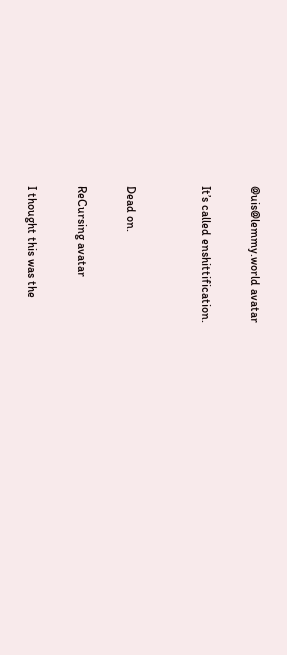@uis@lemmy.world avatar

It’s called enshittification.


Dead on.

ReCursing avatar

I thought this was the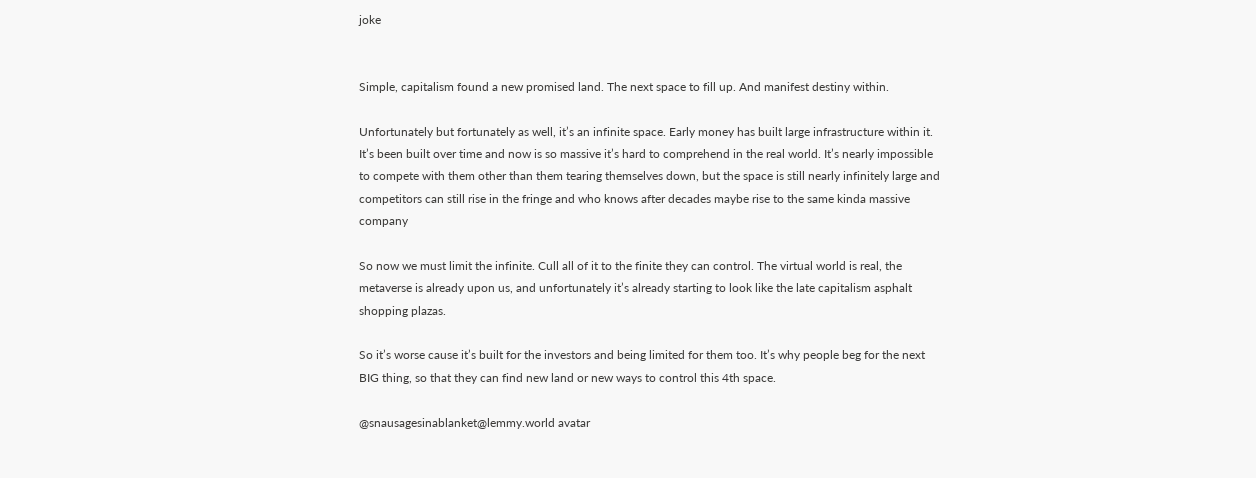joke


Simple, capitalism found a new promised land. The next space to fill up. And manifest destiny within.

Unfortunately but fortunately as well, it’s an infinite space. Early money has built large infrastructure within it. It’s been built over time and now is so massive it’s hard to comprehend in the real world. It’s nearly impossible to compete with them other than them tearing themselves down, but the space is still nearly infinitely large and competitors can still rise in the fringe and who knows after decades maybe rise to the same kinda massive company

So now we must limit the infinite. Cull all of it to the finite they can control. The virtual world is real, the metaverse is already upon us, and unfortunately it’s already starting to look like the late capitalism asphalt shopping plazas.

So it’s worse cause it’s built for the investors and being limited for them too. It’s why people beg for the next BIG thing, so that they can find new land or new ways to control this 4th space.

@snausagesinablanket@lemmy.world avatar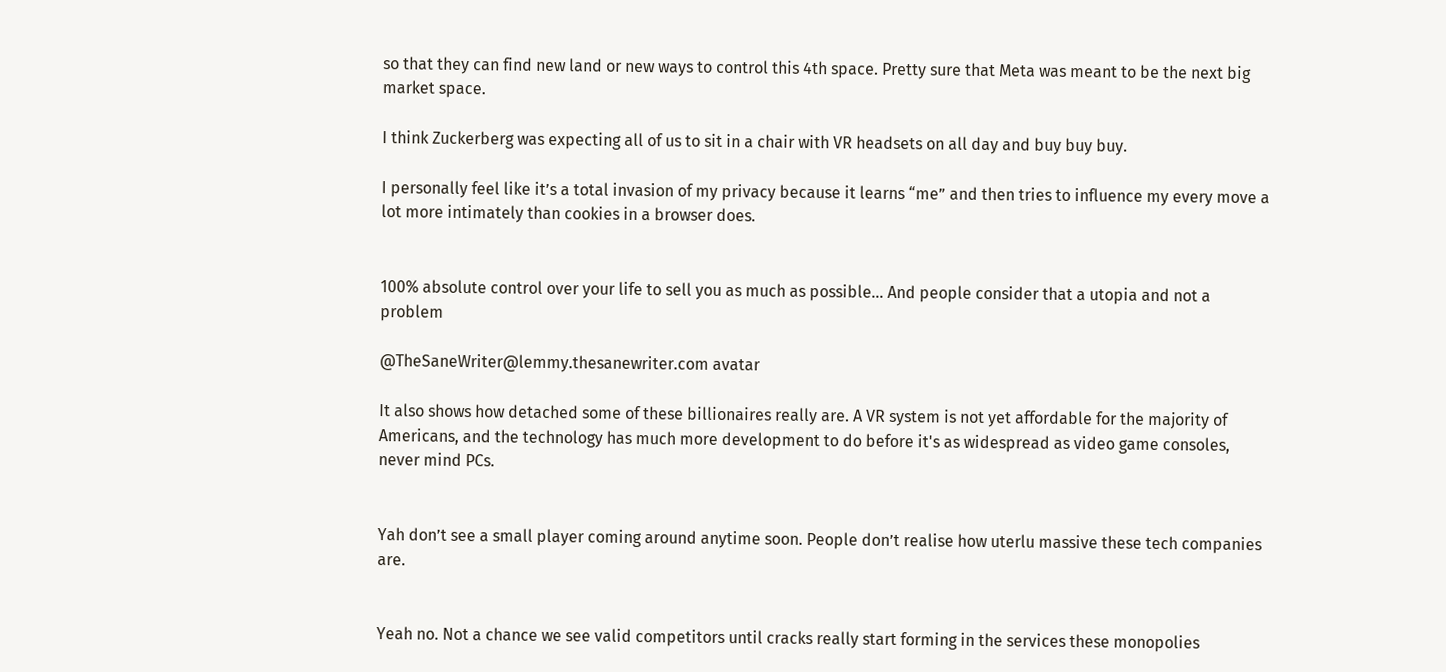so that they can find new land or new ways to control this 4th space. Pretty sure that Meta was meant to be the next big market space.

I think Zuckerberg was expecting all of us to sit in a chair with VR headsets on all day and buy buy buy.

I personally feel like it’s a total invasion of my privacy because it learns “me” and then tries to influence my every move a lot more intimately than cookies in a browser does.


100% absolute control over your life to sell you as much as possible… And people consider that a utopia and not a problem

@TheSaneWriter@lemmy.thesanewriter.com avatar

It also shows how detached some of these billionaires really are. A VR system is not yet affordable for the majority of Americans, and the technology has much more development to do before it's as widespread as video game consoles, never mind PCs.


Yah don’t see a small player coming around anytime soon. People don’t realise how uterlu massive these tech companies are.


Yeah no. Not a chance we see valid competitors until cracks really start forming in the services these monopolies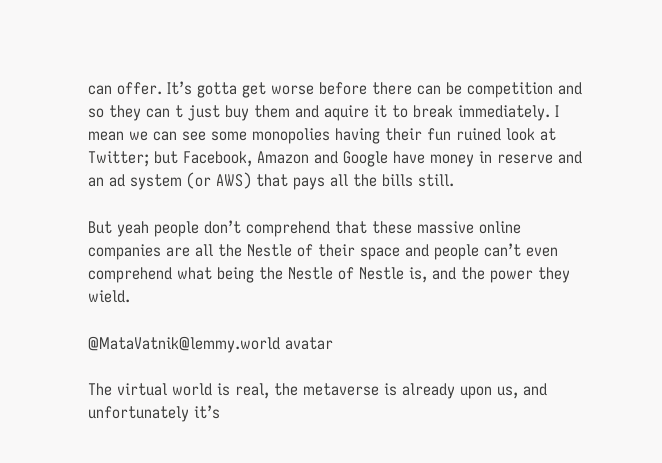can offer. It’s gotta get worse before there can be competition and so they can t just buy them and aquire it to break immediately. I mean we can see some monopolies having their fun ruined look at Twitter; but Facebook, Amazon and Google have money in reserve and an ad system (or AWS) that pays all the bills still.

But yeah people don’t comprehend that these massive online companies are all the Nestle of their space and people can’t even comprehend what being the Nestle of Nestle is, and the power they wield.

@MataVatnik@lemmy.world avatar

The virtual world is real, the metaverse is already upon us, and unfortunately it’s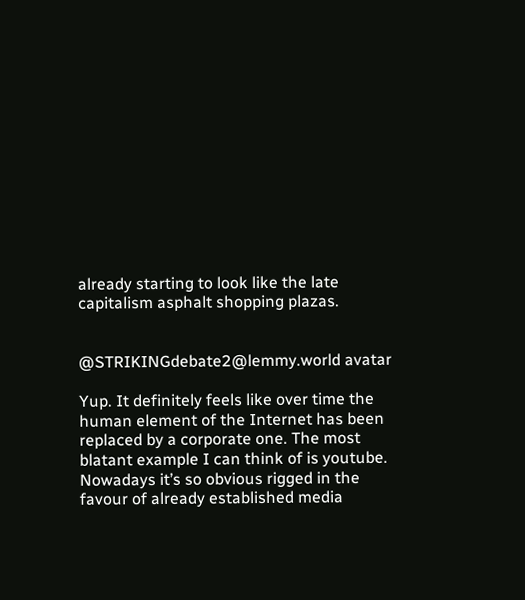already starting to look like the late capitalism asphalt shopping plazas.


@STRIKINGdebate2@lemmy.world avatar

Yup. It definitely feels like over time the human element of the Internet has been replaced by a corporate one. The most blatant example I can think of is youtube. Nowadays it’s so obvious rigged in the favour of already established media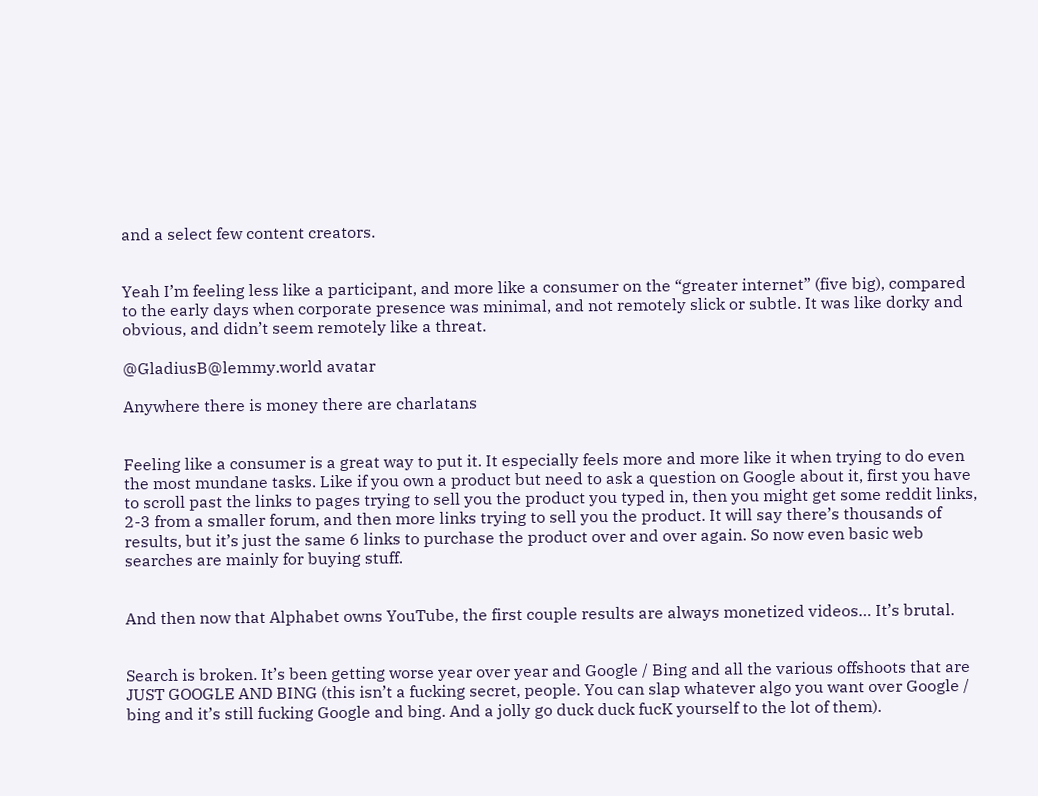and a select few content creators.


Yeah I’m feeling less like a participant, and more like a consumer on the “greater internet” (five big), compared to the early days when corporate presence was minimal, and not remotely slick or subtle. It was like dorky and obvious, and didn’t seem remotely like a threat.

@GladiusB@lemmy.world avatar

Anywhere there is money there are charlatans


Feeling like a consumer is a great way to put it. It especially feels more and more like it when trying to do even the most mundane tasks. Like if you own a product but need to ask a question on Google about it, first you have to scroll past the links to pages trying to sell you the product you typed in, then you might get some reddit links, 2-3 from a smaller forum, and then more links trying to sell you the product. It will say there’s thousands of results, but it’s just the same 6 links to purchase the product over and over again. So now even basic web searches are mainly for buying stuff.


And then now that Alphabet owns YouTube, the first couple results are always monetized videos… It’s brutal.


Search is broken. It’s been getting worse year over year and Google / Bing and all the various offshoots that are JUST GOOGLE AND BING (this isn’t a fucking secret, people. You can slap whatever algo you want over Google / bing and it’s still fucking Google and bing. And a jolly go duck duck fucK yourself to the lot of them).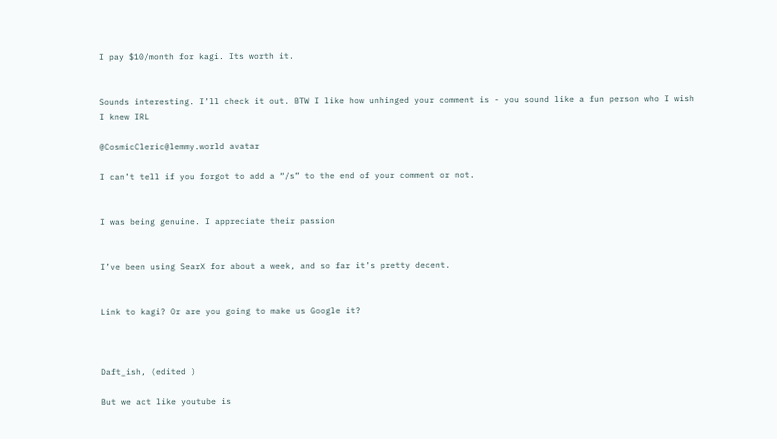I pay $10/month for kagi. Its worth it.


Sounds interesting. I’ll check it out. BTW I like how unhinged your comment is - you sound like a fun person who I wish I knew IRL

@CosmicCleric@lemmy.world avatar

I can’t tell if you forgot to add a “/s” to the end of your comment or not.


I was being genuine. I appreciate their passion


I’ve been using SearX for about a week, and so far it’s pretty decent.


Link to kagi? Or are you going to make us Google it?



Daft_ish, (edited )

But we act like youtube is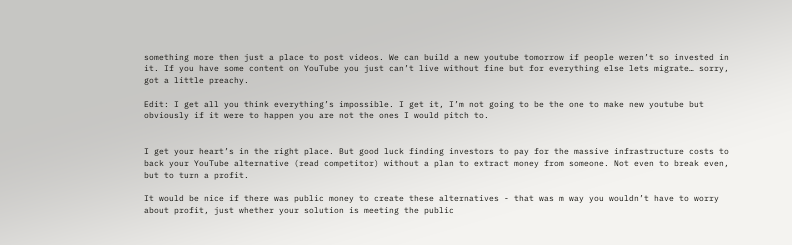something more then just a place to post videos. We can build a new youtube tomorrow if people weren’t so invested in it. If you have some content on YouTube you just can’t live without fine but for everything else lets migrate… sorry, got a little preachy.

Edit: I get all you think everything’s impossible. I get it, I’m not going to be the one to make new youtube but obviously if it were to happen you are not the ones I would pitch to.


I get your heart’s in the right place. But good luck finding investors to pay for the massive infrastructure costs to back your YouTube alternative (read competitor) without a plan to extract money from someone. Not even to break even, but to turn a profit.

It would be nice if there was public money to create these alternatives - that was m way you wouldn’t have to worry about profit, just whether your solution is meeting the public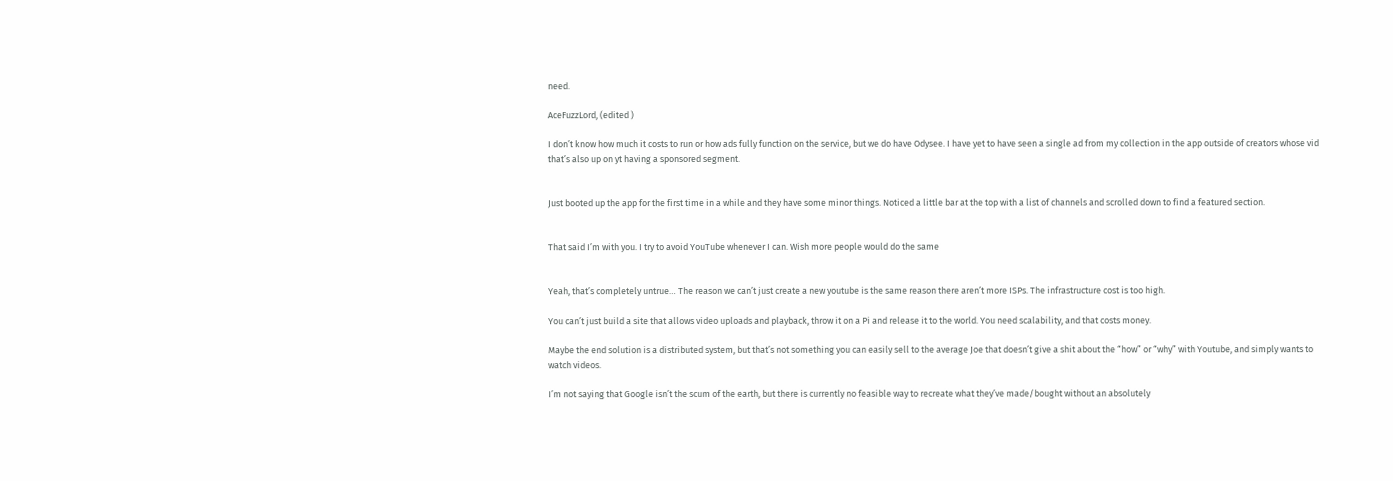need.

AceFuzzLord, (edited )

I don’t know how much it costs to run or how ads fully function on the service, but we do have Odysee. I have yet to have seen a single ad from my collection in the app outside of creators whose vid that’s also up on yt having a sponsored segment.


Just booted up the app for the first time in a while and they have some minor things. Noticed a little bar at the top with a list of channels and scrolled down to find a featured section.


That said I’m with you. I try to avoid YouTube whenever I can. Wish more people would do the same


Yeah, that’s completely untrue… The reason we can’t just create a new youtube is the same reason there aren’t more ISPs. The infrastructure cost is too high.

You can’t just build a site that allows video uploads and playback, throw it on a Pi and release it to the world. You need scalability, and that costs money.

Maybe the end solution is a distributed system, but that’s not something you can easily sell to the average Joe that doesn’t give a shit about the “how” or “why” with Youtube, and simply wants to watch videos.

I’m not saying that Google isn’t the scum of the earth, but there is currently no feasible way to recreate what they’ve made/bought without an absolutely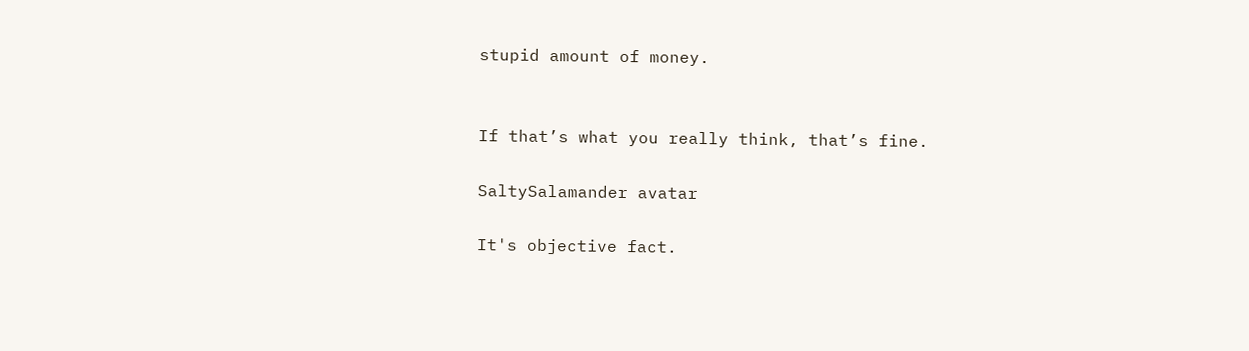stupid amount of money.


If that’s what you really think, that’s fine.

SaltySalamander avatar

It's objective fact.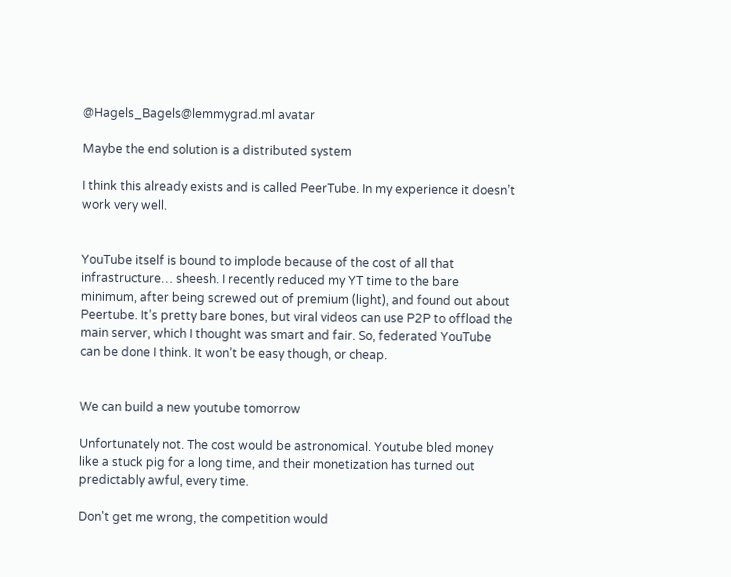@Hagels_Bagels@lemmygrad.ml avatar

Maybe the end solution is a distributed system

I think this already exists and is called PeerTube. In my experience it doesn’t work very well.


YouTube itself is bound to implode because of the cost of all that infrastructure… sheesh. I recently reduced my YT time to the bare minimum, after being screwed out of premium (light), and found out about Peertube. It’s pretty bare bones, but viral videos can use P2P to offload the main server, which I thought was smart and fair. So, federated YouTube can be done I think. It won’t be easy though, or cheap.


We can build a new youtube tomorrow

Unfortunately not. The cost would be astronomical. Youtube bled money like a stuck pig for a long time, and their monetization has turned out predictably awful, every time.

Don't get me wrong, the competition would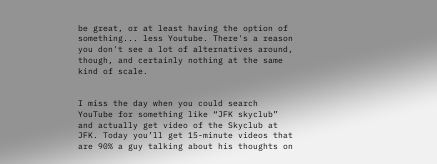be great, or at least having the option of something... less Youtube. There's a reason you don't see a lot of alternatives around, though, and certainly nothing at the same kind of scale.


I miss the day when you could search YouTube for something like “JFK skyclub” and actually get video of the Skyclub at JFK. Today you’ll get 15-minute videos that are 90% a guy talking about his thoughts on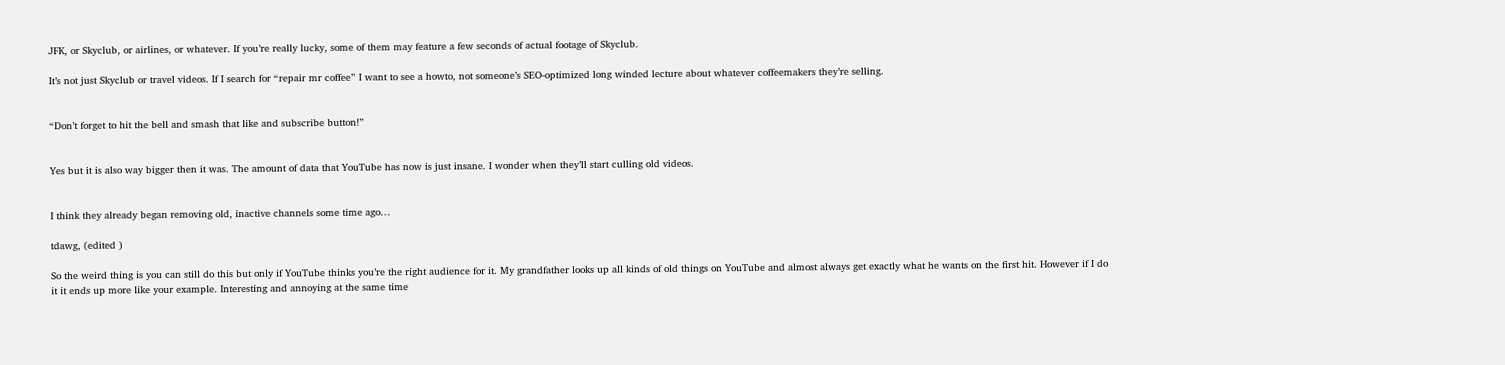JFK, or Skyclub, or airlines, or whatever. If you’re really lucky, some of them may feature a few seconds of actual footage of Skyclub.

It’s not just Skyclub or travel videos. If I search for “repair mr coffee” I want to see a howto, not someone’s SEO-optimized long winded lecture about whatever coffeemakers they’re selling.


“Don’t forget to hit the bell and smash that like and subscribe button!”


Yes but it is also way bigger then it was. The amount of data that YouTube has now is just insane. I wonder when they’ll start culling old videos.


I think they already began removing old, inactive channels some time ago…

tdawg, (edited )

So the weird thing is you can still do this but only if YouTube thinks you’re the right audience for it. My grandfather looks up all kinds of old things on YouTube and almost always get exactly what he wants on the first hit. However if I do it it ends up more like your example. Interesting and annoying at the same time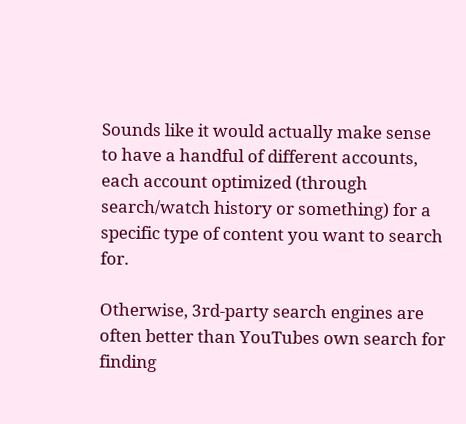Sounds like it would actually make sense to have a handful of different accounts, each account optimized (through search/watch history or something) for a specific type of content you want to search for.

Otherwise, 3rd-party search engines are often better than YouTubes own search for finding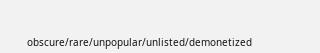obscure/rare/unpopular/unlisted/demonetized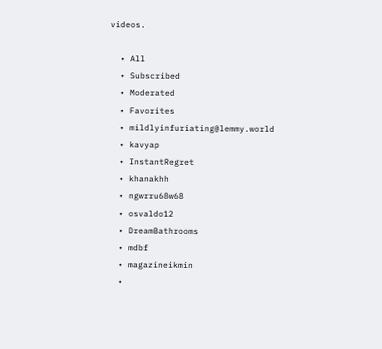videos.

  • All
  • Subscribed
  • Moderated
  • Favorites
  • mildlyinfuriating@lemmy.world
  • kavyap
  • InstantRegret
  • khanakhh
  • ngwrru68w68
  • osvaldo12
  • DreamBathrooms
  • mdbf
  • magazineikmin
  •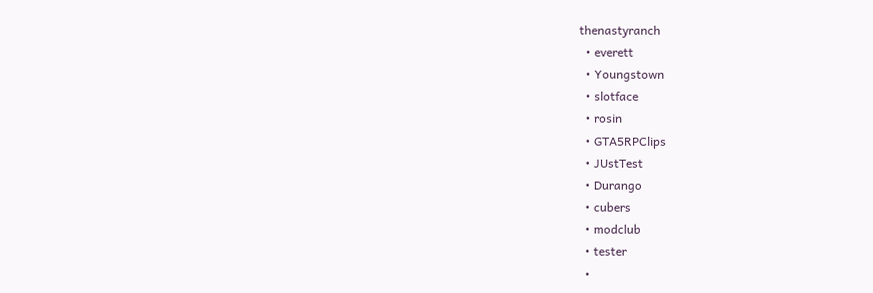thenastyranch
  • everett
  • Youngstown
  • slotface
  • rosin
  • GTA5RPClips
  • JUstTest
  • Durango
  • cubers
  • modclub
  • tester
  •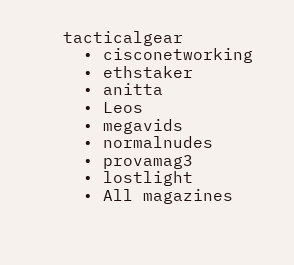tacticalgear
  • cisconetworking
  • ethstaker
  • anitta
  • Leos
  • megavids
  • normalnudes
  • provamag3
  • lostlight
  • All magazines